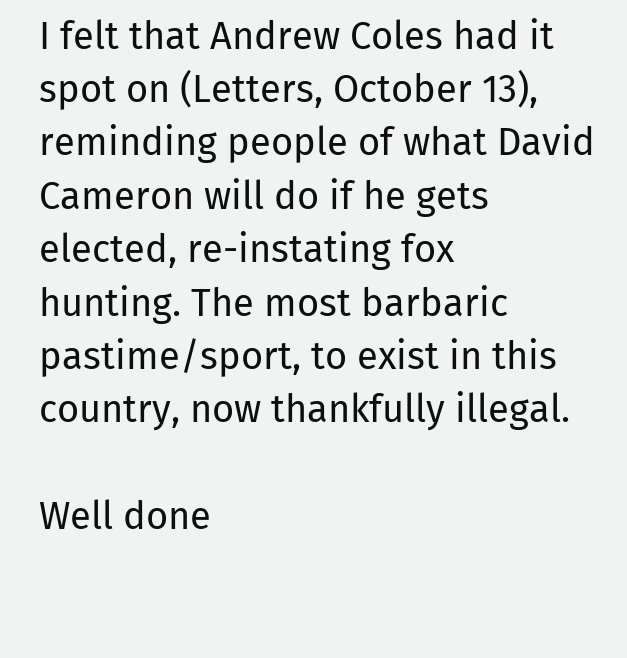I felt that Andrew Coles had it spot on (Letters, October 13), reminding people of what David Cameron will do if he gets elected, re-instating fox hunting. The most barbaric pastime/sport, to exist in this country, now thankfully illegal.

Well done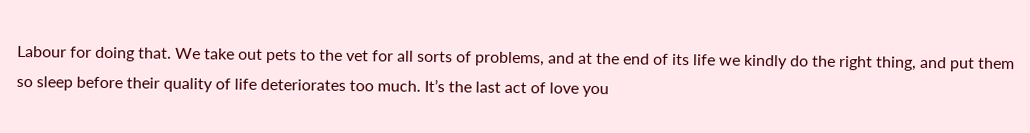Labour for doing that. We take out pets to the vet for all sorts of problems, and at the end of its life we kindly do the right thing, and put them so sleep before their quality of life deteriorates too much. It’s the last act of love you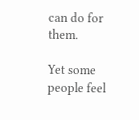can do for them.

Yet some people feel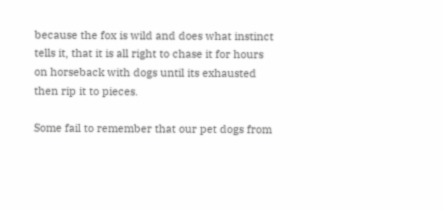because the fox is wild and does what instinct tells it, that it is all right to chase it for hours on horseback with dogs until its exhausted then rip it to pieces.

Some fail to remember that our pet dogs from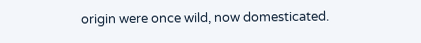origin were once wild, now domesticated.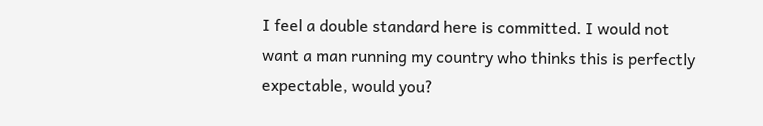I feel a double standard here is committed. I would not want a man running my country who thinks this is perfectly expectable, would you?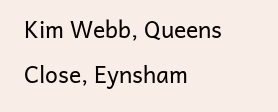Kim Webb, Queens Close, Eynsham